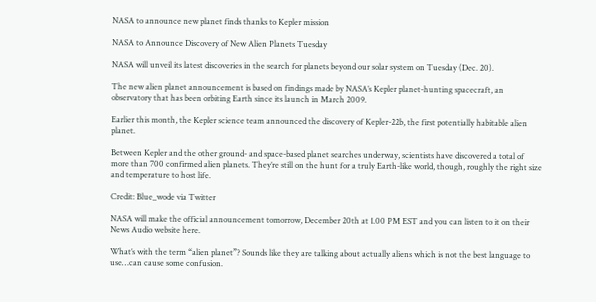NASA to announce new planet finds thanks to Kepler mission

NASA to Announce Discovery of New Alien Planets Tuesday

NASA will unveil its latest discoveries in the search for planets beyond our solar system on Tuesday (Dec. 20).

The new alien planet announcement is based on findings made by NASA’s Kepler planet-hunting spacecraft, an observatory that has been orbiting Earth since its launch in March 2009.

Earlier this month, the Kepler science team announced the discovery of Kepler-22b, the first potentially habitable alien planet.

Between Kepler and the other ground- and space-based planet searches underway, scientists have discovered a total of more than 700 confirmed alien planets. They’re still on the hunt for a truly Earth-like world, though, roughly the right size and temperature to host life.

Credit: Blue_wode via Twitter

NASA will make the official announcement tomorrow, December 20th at 1.00 PM EST and you can listen to it on their News Audio website here.

What’s with the term “alien planet”? Sounds like they are talking about actually aliens which is not the best language to use…can cause some confusion.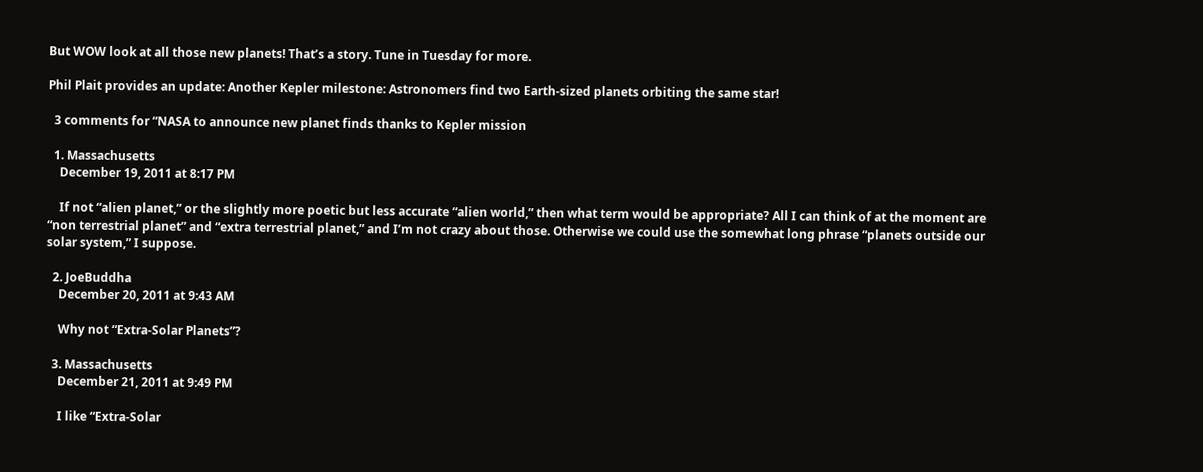But WOW look at all those new planets! That’s a story. Tune in Tuesday for more.

Phil Plait provides an update: Another Kepler milestone: Astronomers find two Earth-sized planets orbiting the same star!

  3 comments for “NASA to announce new planet finds thanks to Kepler mission

  1. Massachusetts
    December 19, 2011 at 8:17 PM

    If not “alien planet,” or the slightly more poetic but less accurate “alien world,” then what term would be appropriate? All I can think of at the moment are “non terrestrial planet” and “extra terrestrial planet,” and I’m not crazy about those. Otherwise we could use the somewhat long phrase “planets outside our solar system,” I suppose.

  2. JoeBuddha
    December 20, 2011 at 9:43 AM

    Why not “Extra-Solar Planets”?

  3. Massachusetts
    December 21, 2011 at 9:49 PM

    I like “Extra-Solar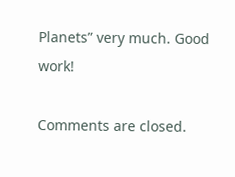Planets” very much. Good work!

Comments are closed.